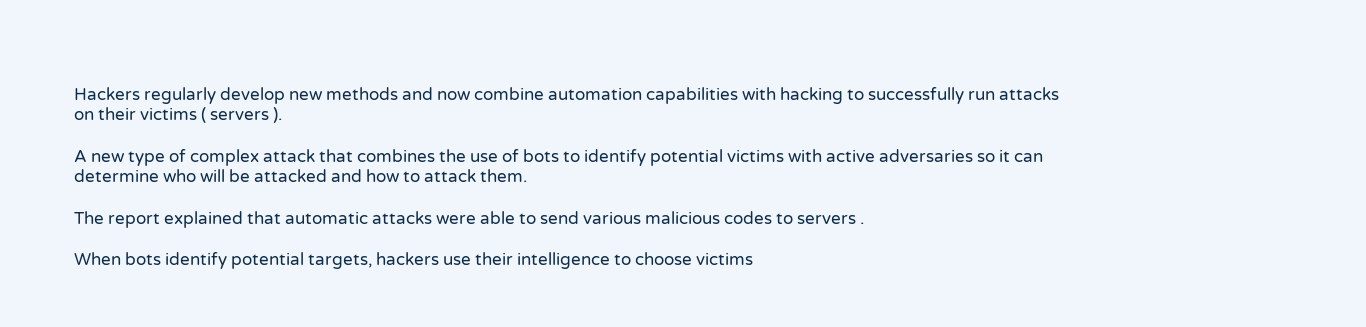Hackers regularly develop new methods and now combine automation capabilities with hacking to successfully run attacks on their victims ( servers ).

A new type of complex attack that combines the use of bots to identify potential victims with active adversaries so it can determine who will be attacked and how to attack them.

The report explained that automatic attacks were able to send various malicious codes to servers .

When bots identify potential targets, hackers use their intelligence to choose victims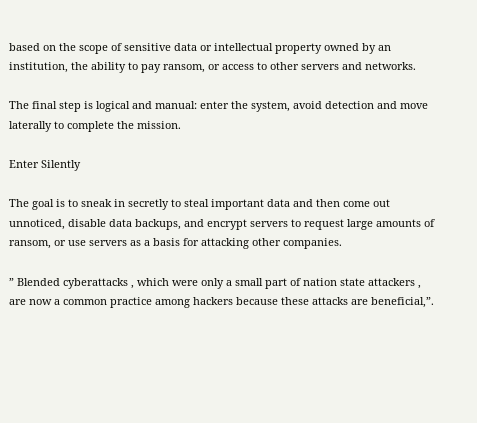based on the scope of sensitive data or intellectual property owned by an institution, the ability to pay ransom, or access to other servers and networks.

The final step is logical and manual: enter the system, avoid detection and move laterally to complete the mission.

Enter Silently

The goal is to sneak in secretly to steal important data and then come out unnoticed, disable data backups, and encrypt servers to request large amounts of ransom, or use servers as a basis for attacking other companies.

” Blended cyberattacks , which were only a small part of nation state attackers , are now a common practice among hackers because these attacks are beneficial,”.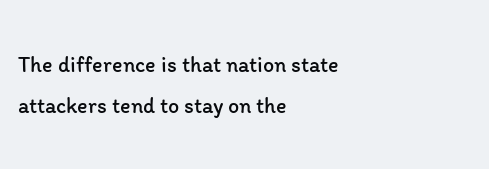The difference is that nation state attackers tend to stay on the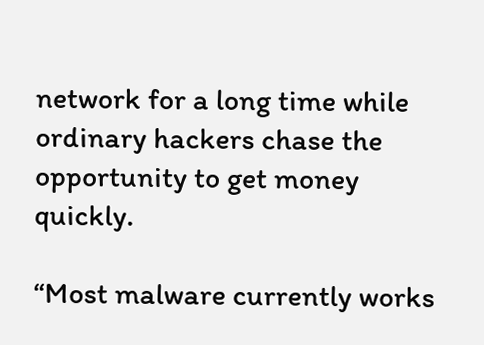network for a long time while ordinary hackers chase the opportunity to get money quickly.

“Most malware currently works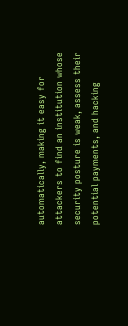automatically, making it easy for attackers to find an institution whose security posture is weak, assess their potential payments, and hacking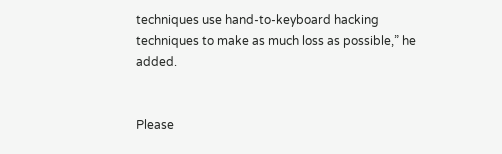techniques use hand-to-keyboard hacking techniques to make as much loss as possible,” he added.


Please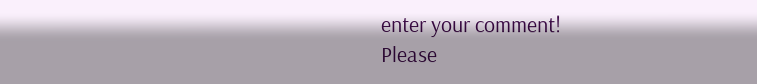enter your comment!
Please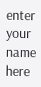enter your name here